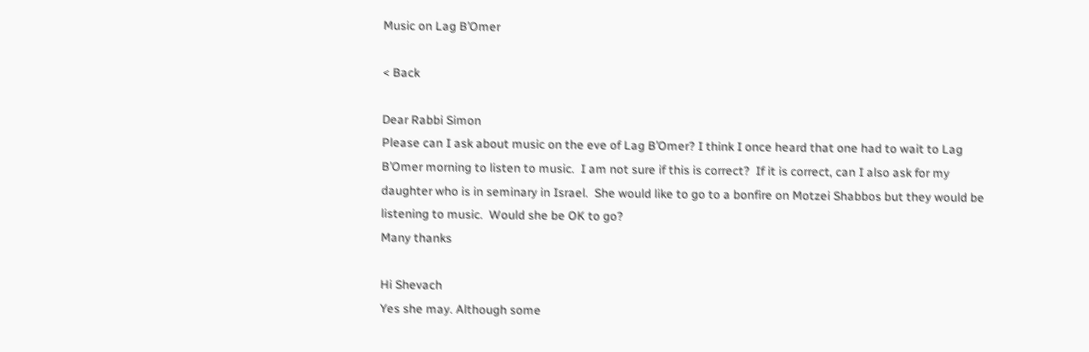Music on Lag B’Omer

< Back

Dear Rabbi Simon
Please can I ask about music on the eve of Lag B’Omer? I think I once heard that one had to wait to Lag B’Omer morning to listen to music.  I am not sure if this is correct?  If it is correct, can I also ask for my daughter who is in seminary in Israel.  She would like to go to a bonfire on Motzei Shabbos but they would be listening to music.  Would she be OK to go?
Many thanks

Hi Shevach
Yes she may. Although some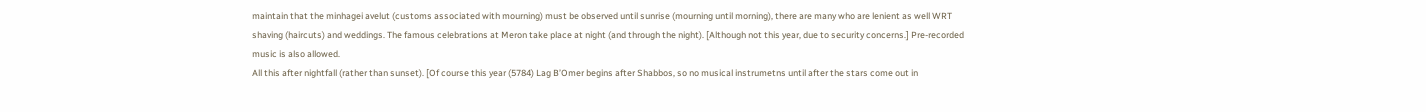maintain that the minhagei avelut (customs associated with mourning) must be observed until sunrise (mourning until morning), there are many who are lenient as well WRT shaving (haircuts) and weddings. The famous celebrations at Meron take place at night (and through the night). [Although not this year, due to security concerns.] Pre-recorded music is also allowed.
All this after nightfall (rather than sunset). [Of course this year (5784) Lag B’Omer begins after Shabbos, so no musical instrumetns until after the stars come out in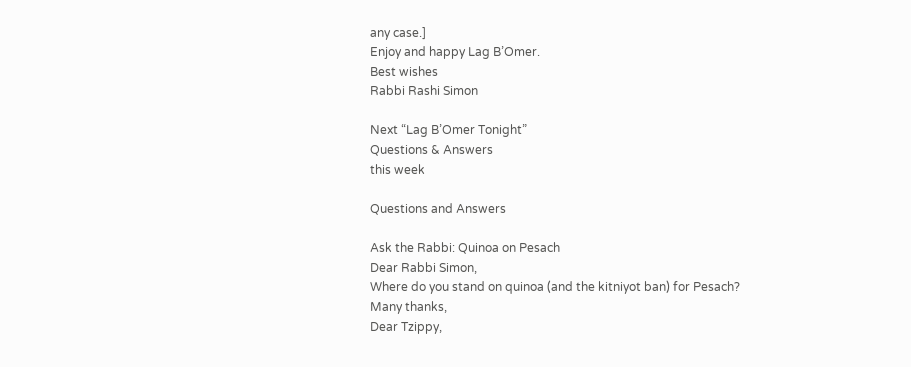any case.]
Enjoy and happy Lag B’Omer.
Best wishes
Rabbi Rashi Simon

Next “Lag B’Omer Tonight”
Questions & Answers
this week

Questions and Answers

Ask the Rabbi: Quinoa on Pesach
Dear Rabbi Simon,
Where do you stand on quinoa (and the kitniyot ban) for Pesach?
Many thanks,
Dear Tzippy,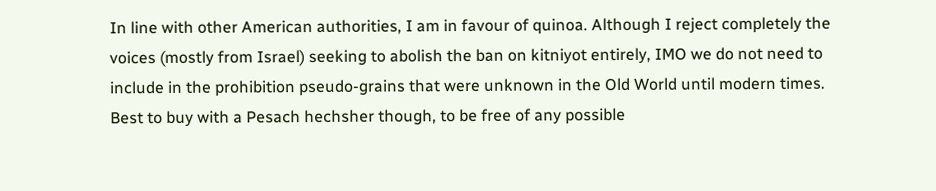In line with other American authorities, I am in favour of quinoa. Although I reject completely the voices (mostly from Israel) seeking to abolish the ban on kitniyot entirely, IMO we do not need to include in the prohibition pseudo-grains that were unknown in the Old World until modern times. Best to buy with a Pesach hechsher though, to be free of any possible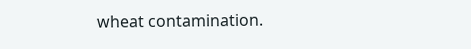wheat contamination.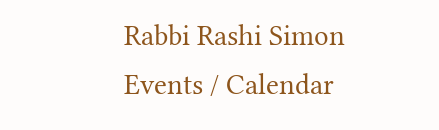Rabbi Rashi Simon
Events / Calendar